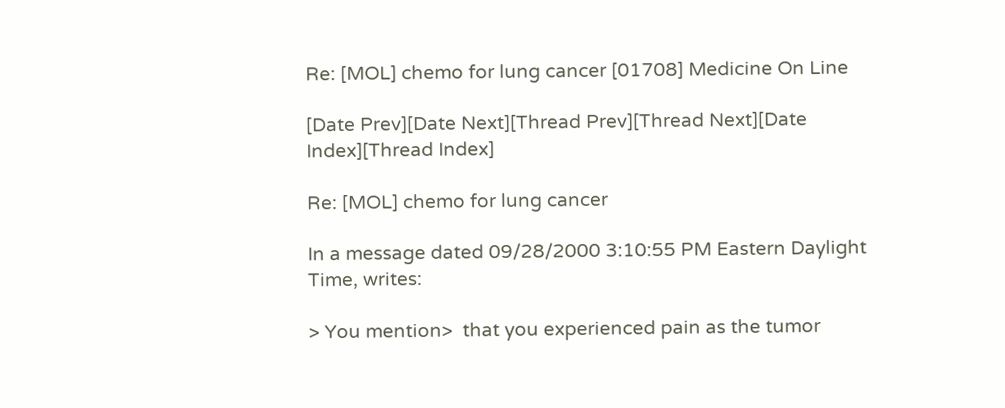Re: [MOL] chemo for lung cancer [01708] Medicine On Line

[Date Prev][Date Next][Thread Prev][Thread Next][Date Index][Thread Index]

Re: [MOL] chemo for lung cancer

In a message dated 09/28/2000 3:10:55 PM Eastern Daylight Time, writes:

> You mention>  that you experienced pain as the tumor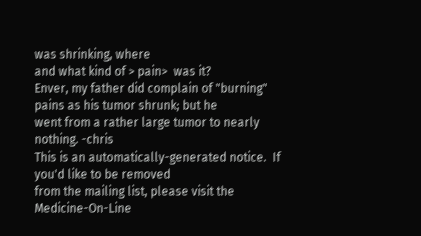was shrinking, where
and what kind of > pain>  was it?
Enver, my father did complain of "burning" pains as his tumor shrunk; but he
went from a rather large tumor to nearly nothing. -chris
This is an automatically-generated notice.  If you'd like to be removed
from the mailing list, please visit the Medicine-On-Line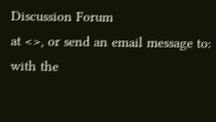Discussion Forum
at <>, or send an email message to:
with the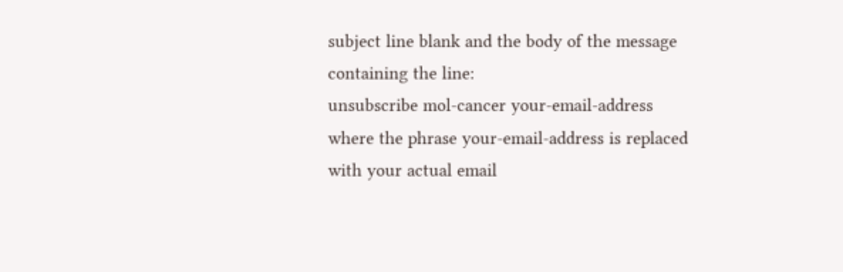subject line blank and the body of the message containing the line:
unsubscribe mol-cancer your-email-address
where the phrase your-email-address is replaced with your actual email